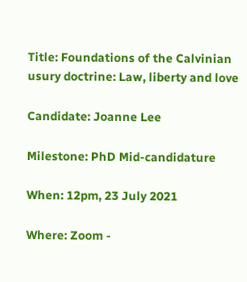Title: Foundations of the Calvinian usury doctrine: Law, liberty and love

Candidate: Joanne Lee

Milestone: PhD Mid-candidature

When: 12pm, 23 July 2021

Where: Zoom -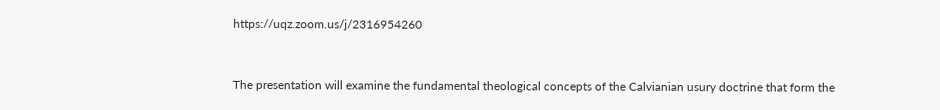https://uqz.zoom.us/j/2316954260


The presentation will examine the fundamental theological concepts of the Calvianian usury doctrine that form the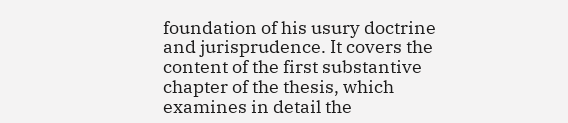foundation of his usury doctrine and jurisprudence. It covers the content of the first substantive chapter of the thesis, which examines in detail the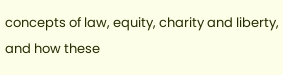concepts of law, equity, charity and liberty, and how these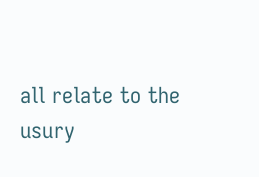all relate to the usury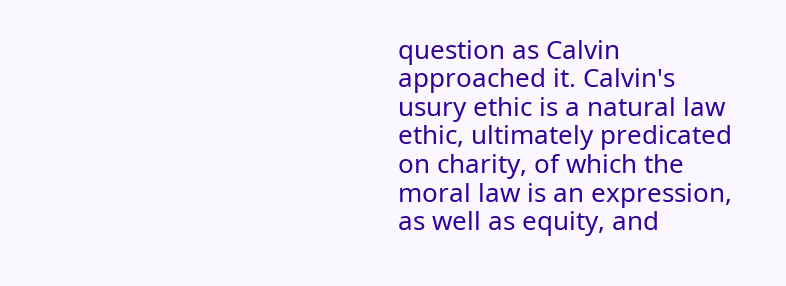question as Calvin approached it. Calvin's usury ethic is a natural law ethic, ultimately predicated on charity, of which the moral law is an expression, as well as equity, and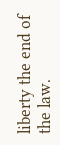liberty the end of the law.